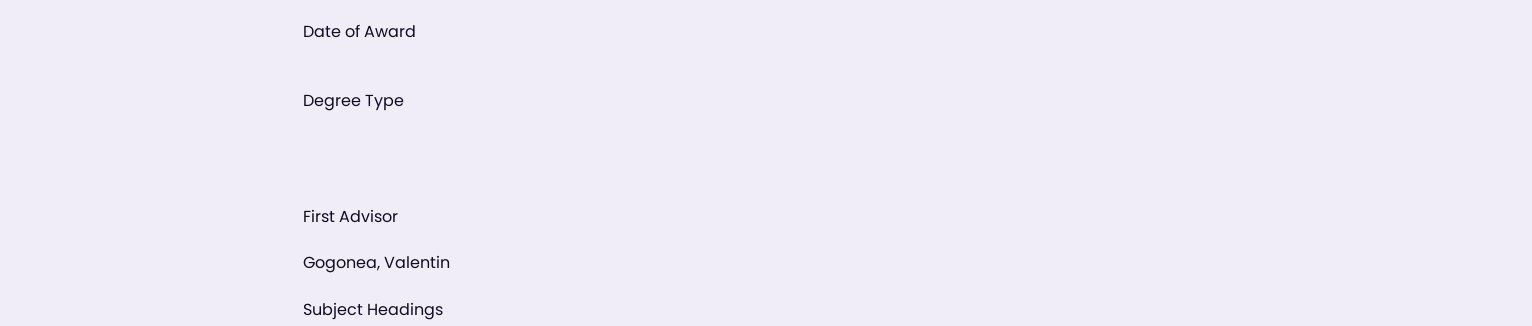Date of Award


Degree Type




First Advisor

Gogonea, Valentin

Subject Headings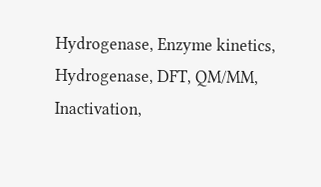Hydrogenase, Enzyme kinetics, Hydrogenase, DFT, QM/MM, Inactivation,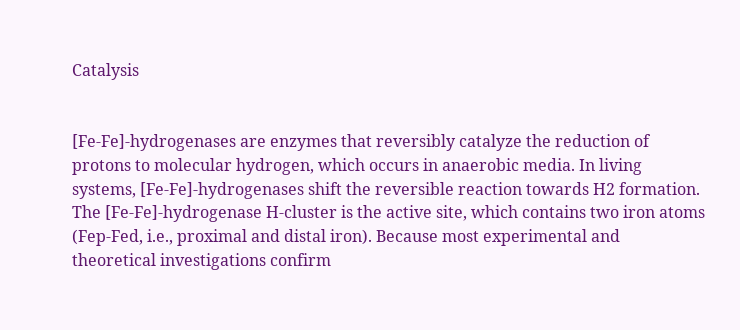Catalysis


[Fe-Fe]-hydrogenases are enzymes that reversibly catalyze the reduction of protons to molecular hydrogen, which occurs in anaerobic media. In living systems, [Fe-Fe]-hydrogenases shift the reversible reaction towards H2 formation. The [Fe-Fe]-hydrogenase H-cluster is the active site, which contains two iron atoms (Fep-Fed, i.e., proximal and distal iron). Because most experimental and theoretical investigations confirm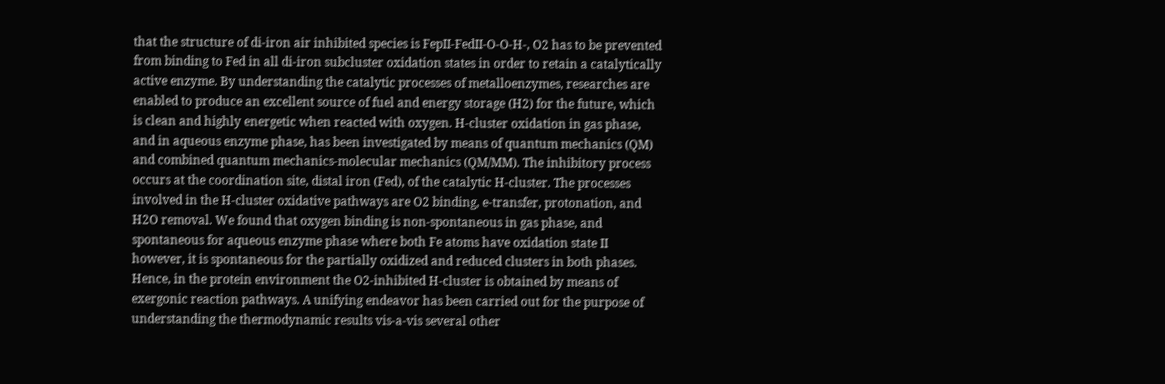that the structure of di-iron air inhibited species is FepII-FedII-O-O-H-, O2 has to be prevented from binding to Fed in all di-iron subcluster oxidation states in order to retain a catalytically active enzyme. By understanding the catalytic processes of metalloenzymes, researches are enabled to produce an excellent source of fuel and energy storage (H2) for the future, which is clean and highly energetic when reacted with oxygen. H-cluster oxidation in gas phase, and in aqueous enzyme phase, has been investigated by means of quantum mechanics (QM) and combined quantum mechanics-molecular mechanics (QM/MM). The inhibitory process occurs at the coordination site, distal iron (Fed), of the catalytic H-cluster. The processes involved in the H-cluster oxidative pathways are O2 binding, e-transfer, protonation, and H2O removal. We found that oxygen binding is non-spontaneous in gas phase, and spontaneous for aqueous enzyme phase where both Fe atoms have oxidation state II however, it is spontaneous for the partially oxidized and reduced clusters in both phases. Hence, in the protein environment the O2-inhibited H-cluster is obtained by means of exergonic reaction pathways. A unifying endeavor has been carried out for the purpose of understanding the thermodynamic results vis-a-vis several other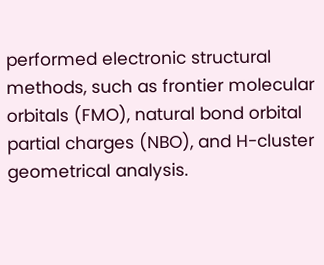performed electronic structural methods, such as frontier molecular orbitals (FMO), natural bond orbital partial charges (NBO), and H-cluster geometrical analysis.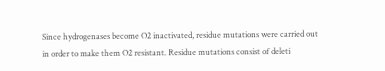Since hydrogenases become O2 inactivated, residue mutations were carried out in order to make them O2 resistant. Residue mutations consist of deleti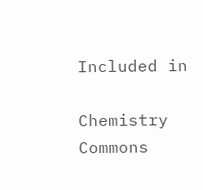Included in

Chemistry Commons